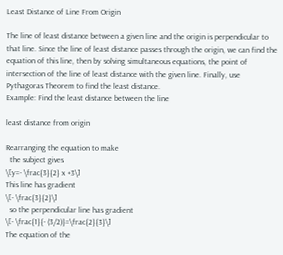Least Distance of Line From Origin

The line of least distance between a given line and the origin is perpendicular to that line. Since the line of least distance passes through the origin, we can find the equation of this line, then by solving simultaneous equations, the point of intersection of the line of least distance with the given line. Finally, use Pythagoras Theorem to find the least distance.
Example: Find the least distance between the line

least distance from origin

Rearranging the equation to make
  the subject gives
\[y=- \frac{3}{2} x +3\]
This line has gradient
\[- \frac{3}{2}\]
  so the perpendicular line has gradient
\[- \frac{1}{- (3/2)}=\frac{2}{3}\]
The equation of the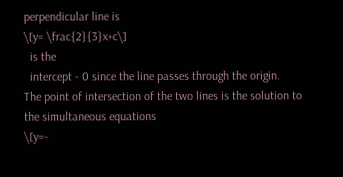perpendicular line is
\[y= \frac{2}{3}x+c\]
  is the
  intercept - 0 since the line passes through the origin.
The point of intersection of the two lines is the solution to the simultaneous equations
\[y=-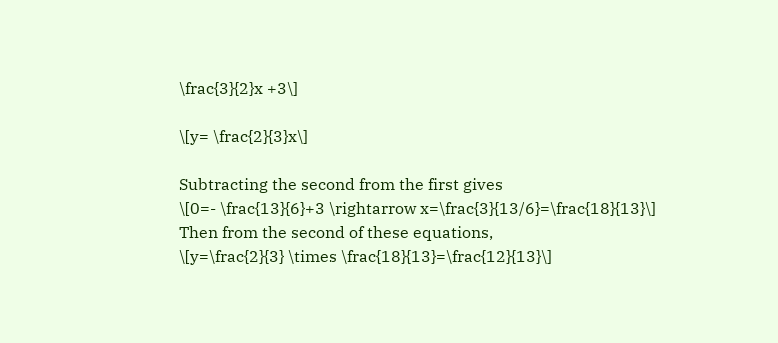\frac{3}{2}x +3\]

\[y= \frac{2}{3}x\]

Subtracting the second from the first gives
\[0=- \frac{13}{6}+3 \rightarrow x=\frac{3}{13/6}=\frac{18}{13}\]
Then from the second of these equations,
\[y=\frac{2}{3} \times \frac{18}{13}=\frac{12}{13}\]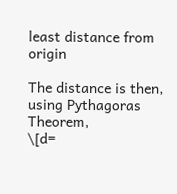least distance from origin

The distance is then, using Pythagoras Theorem,
\[d=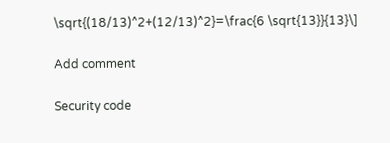\sqrt{(18/13)^2+(12/13)^2}=\frac{6 \sqrt{13}}{13}\]

Add comment

Security code